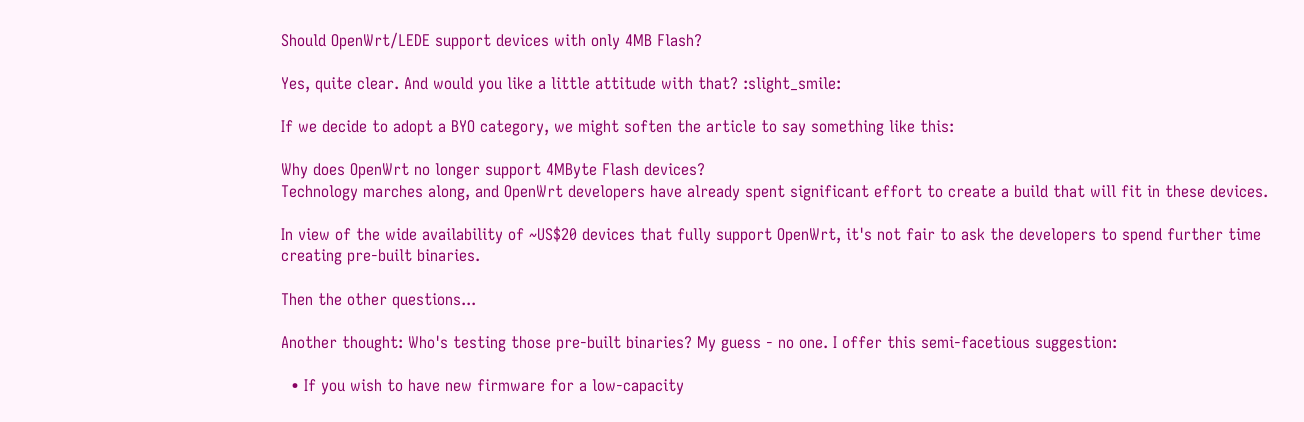Should OpenWrt/LEDE support devices with only 4MB Flash?

Yes, quite clear. And would you like a little attitude with that? :slight_smile:

If we decide to adopt a BYO category, we might soften the article to say something like this:

Why does OpenWrt no longer support 4MByte Flash devices?
Technology marches along, and OpenWrt developers have already spent significant effort to create a build that will fit in these devices.

In view of the wide availability of ~US$20 devices that fully support OpenWrt, it's not fair to ask the developers to spend further time creating pre-built binaries.

Then the other questions...

Another thought: Who's testing those pre-built binaries? My guess - no one. I offer this semi-facetious suggestion:

  • If you wish to have new firmware for a low-capacity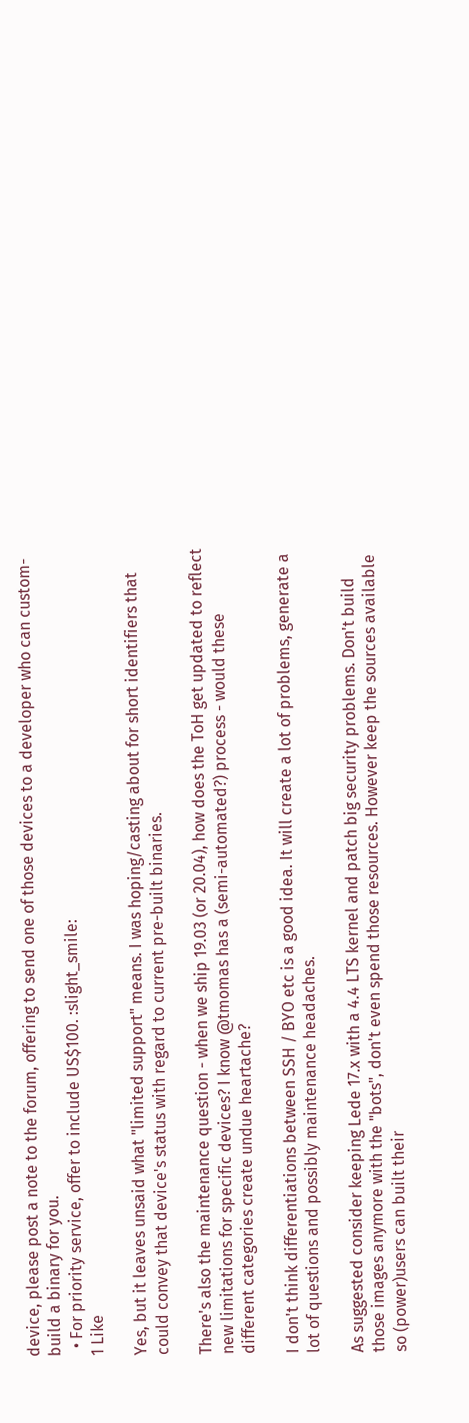device, please post a note to the forum, offering to send one of those devices to a developer who can custom-build a binary for you.
  • For priority service, offer to include US$100. :slight_smile:
1 Like

Yes, but it leaves unsaid what "limited support" means. I was hoping/casting about for short identifiers that could convey that device's status with regard to current pre-built binaries.

There's also the maintenance question - when we ship 19.03 (or 20.04), how does the ToH get updated to reflect new limitations for specific devices? I know @tmomas has a (semi-automated?) process - would these different categories create undue heartache?

I don't think differentiations between SSH / BYO etc is a good idea. It will create a lot of problems, generate a lot of questions and possibly maintenance headaches.

As suggested consider keeping Lede 17.x with a 4.4 LTS kernel and patch big security problems. Don't build those images anymore with the "bots", don't even spend those resources. However keep the sources available so (power)users can built their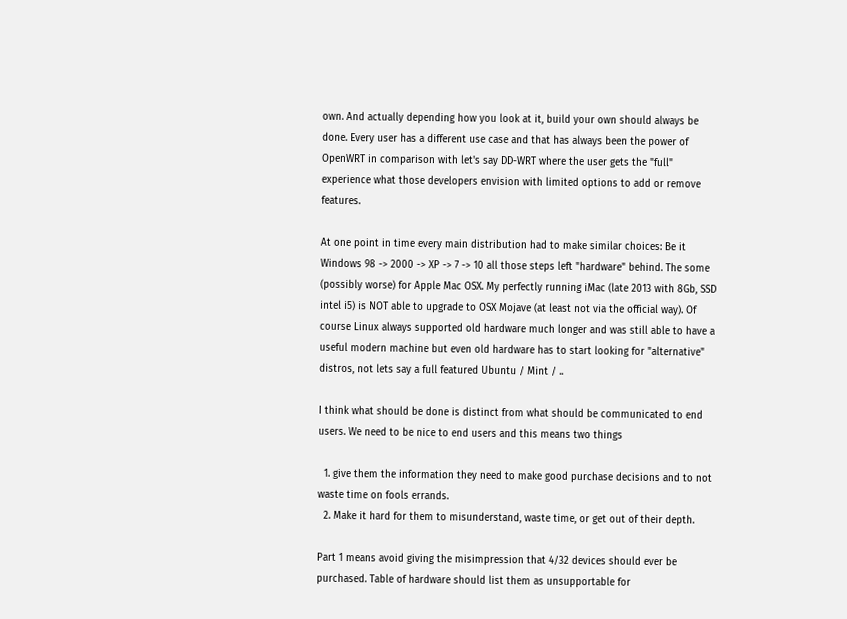own. And actually depending how you look at it, build your own should always be done. Every user has a different use case and that has always been the power of OpenWRT in comparison with let's say DD-WRT where the user gets the "full" experience what those developers envision with limited options to add or remove features.

At one point in time every main distribution had to make similar choices: Be it Windows 98 -> 2000 -> XP -> 7 -> 10 all those steps left "hardware" behind. The some (possibly worse) for Apple Mac OSX. My perfectly running iMac (late 2013 with 8Gb, SSD intel i5) is NOT able to upgrade to OSX Mojave (at least not via the official way). Of course Linux always supported old hardware much longer and was still able to have a useful modern machine but even old hardware has to start looking for "alternative" distros, not lets say a full featured Ubuntu / Mint / ..

I think what should be done is distinct from what should be communicated to end users. We need to be nice to end users and this means two things

  1. give them the information they need to make good purchase decisions and to not waste time on fools errands.
  2. Make it hard for them to misunderstand, waste time, or get out of their depth.

Part 1 means avoid giving the misimpression that 4/32 devices should ever be purchased. Table of hardware should list them as unsupportable for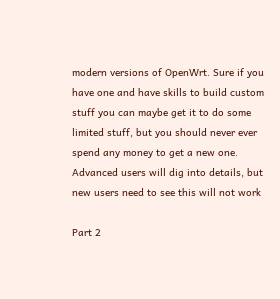modern versions of OpenWrt. Sure if you have one and have skills to build custom stuff you can maybe get it to do some limited stuff, but you should never ever spend any money to get a new one. Advanced users will dig into details, but new users need to see this will not work

Part 2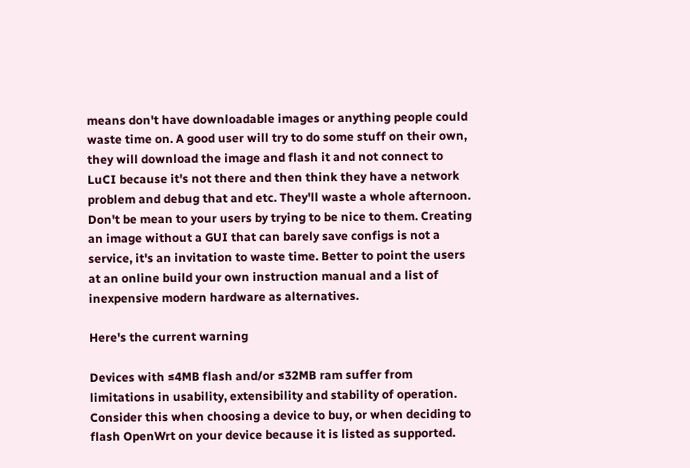means don't have downloadable images or anything people could waste time on. A good user will try to do some stuff on their own, they will download the image and flash it and not connect to LuCI because it's not there and then think they have a network problem and debug that and etc. They'll waste a whole afternoon. Don't be mean to your users by trying to be nice to them. Creating an image without a GUI that can barely save configs is not a service, it's an invitation to waste time. Better to point the users at an online build your own instruction manual and a list of inexpensive modern hardware as alternatives.

Here's the current warning

Devices with ≤4MB flash and/or ≤32MB ram suffer from limitations in usability, extensibility and stability of operation. Consider this when choosing a device to buy, or when deciding to flash OpenWrt on your device because it is listed as supported.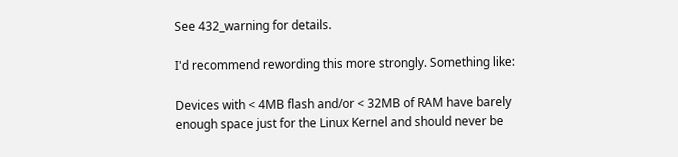See 432_warning for details.

I'd recommend rewording this more strongly. Something like:

Devices with < 4MB flash and/or < 32MB of RAM have barely enough space just for the Linux Kernel and should never be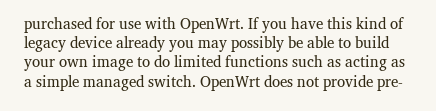purchased for use with OpenWrt. If you have this kind of legacy device already you may possibly be able to build your own image to do limited functions such as acting as a simple managed switch. OpenWrt does not provide pre-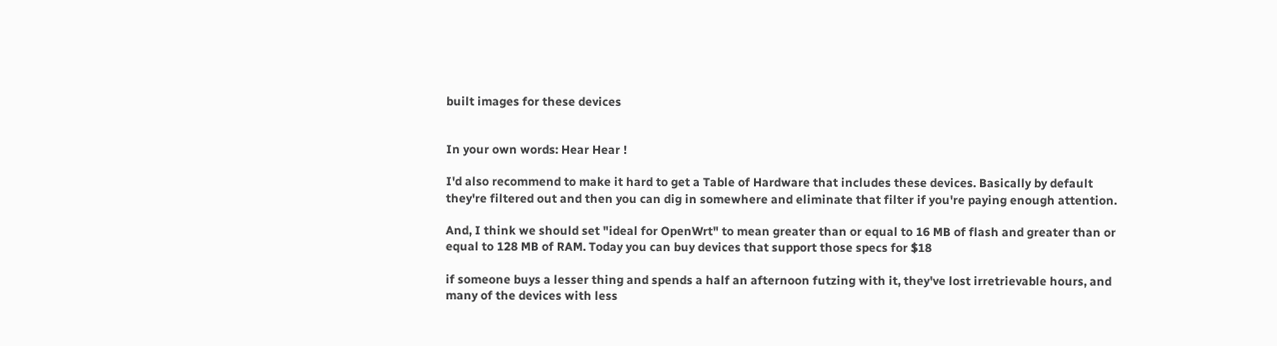built images for these devices


In your own words: Hear Hear !

I'd also recommend to make it hard to get a Table of Hardware that includes these devices. Basically by default they're filtered out and then you can dig in somewhere and eliminate that filter if you're paying enough attention.

And, I think we should set "ideal for OpenWrt" to mean greater than or equal to 16 MB of flash and greater than or equal to 128 MB of RAM. Today you can buy devices that support those specs for $18

if someone buys a lesser thing and spends a half an afternoon futzing with it, they've lost irretrievable hours, and many of the devices with less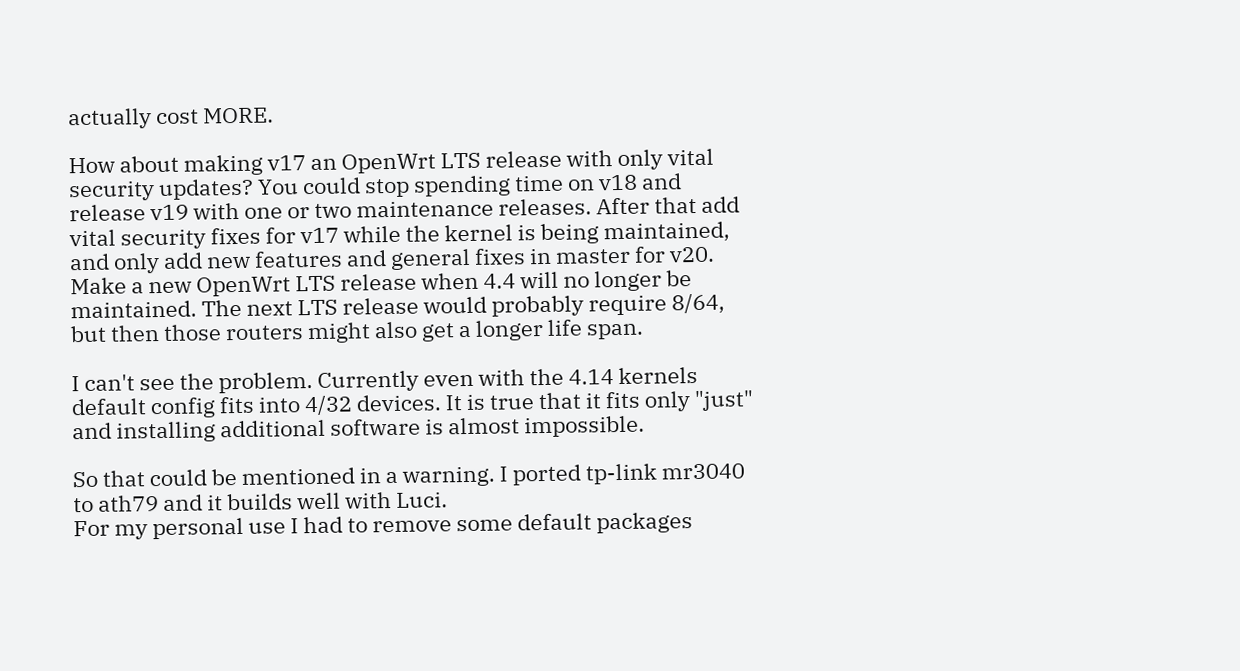actually cost MORE.

How about making v17 an OpenWrt LTS release with only vital security updates? You could stop spending time on v18 and release v19 with one or two maintenance releases. After that add vital security fixes for v17 while the kernel is being maintained, and only add new features and general fixes in master for v20. Make a new OpenWrt LTS release when 4.4 will no longer be maintained. The next LTS release would probably require 8/64, but then those routers might also get a longer life span.

I can't see the problem. Currently even with the 4.14 kernels default config fits into 4/32 devices. It is true that it fits only "just" and installing additional software is almost impossible.

So that could be mentioned in a warning. I ported tp-link mr3040 to ath79 and it builds well with Luci.
For my personal use I had to remove some default packages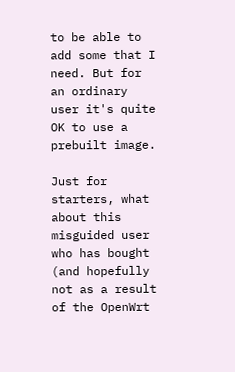to be able to add some that I need. But for an ordinary user it's quite OK to use a prebuilt image.

Just for starters, what about this misguided user who has bought (and hopefully not as a result of the OpenWrt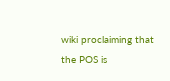wiki proclaiming that the POS is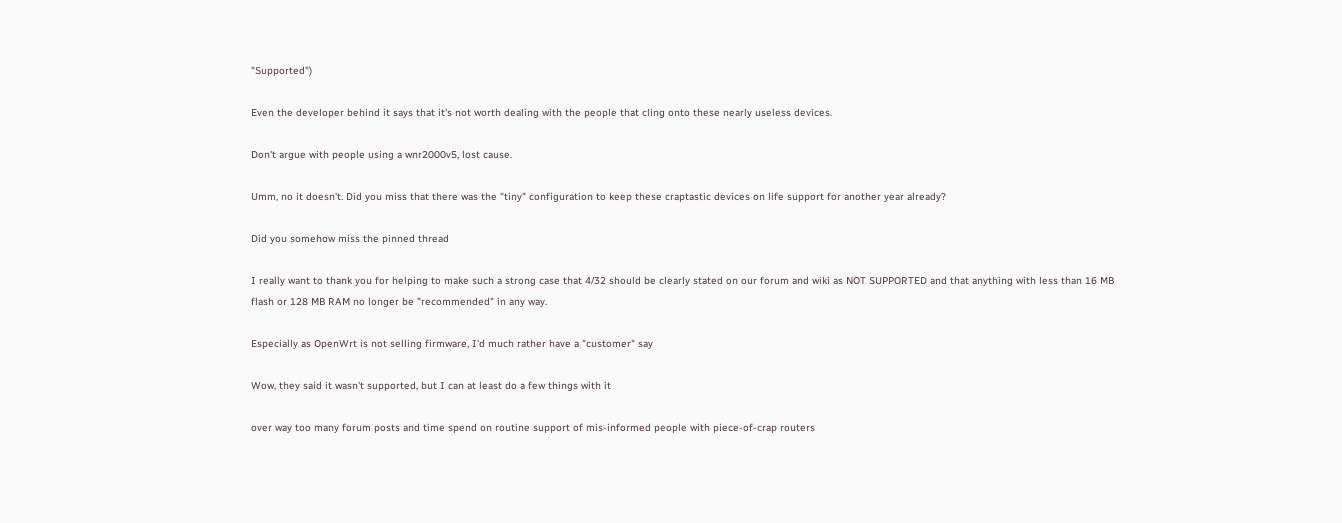"Supported")

Even the developer behind it says that it's not worth dealing with the people that cling onto these nearly useless devices.

Don't argue with people using a wnr2000v5, lost cause.

Umm, no it doesn't. Did you miss that there was the "tiny" configuration to keep these craptastic devices on life support for another year already?

Did you somehow miss the pinned thread

I really want to thank you for helping to make such a strong case that 4/32 should be clearly stated on our forum and wiki as NOT SUPPORTED and that anything with less than 16 MB flash or 128 MB RAM no longer be "recommended" in any way.

Especially as OpenWrt is not selling firmware, I'd much rather have a "customer" say

Wow, they said it wasn't supported, but I can at least do a few things with it

over way too many forum posts and time spend on routine support of mis-informed people with piece-of-crap routers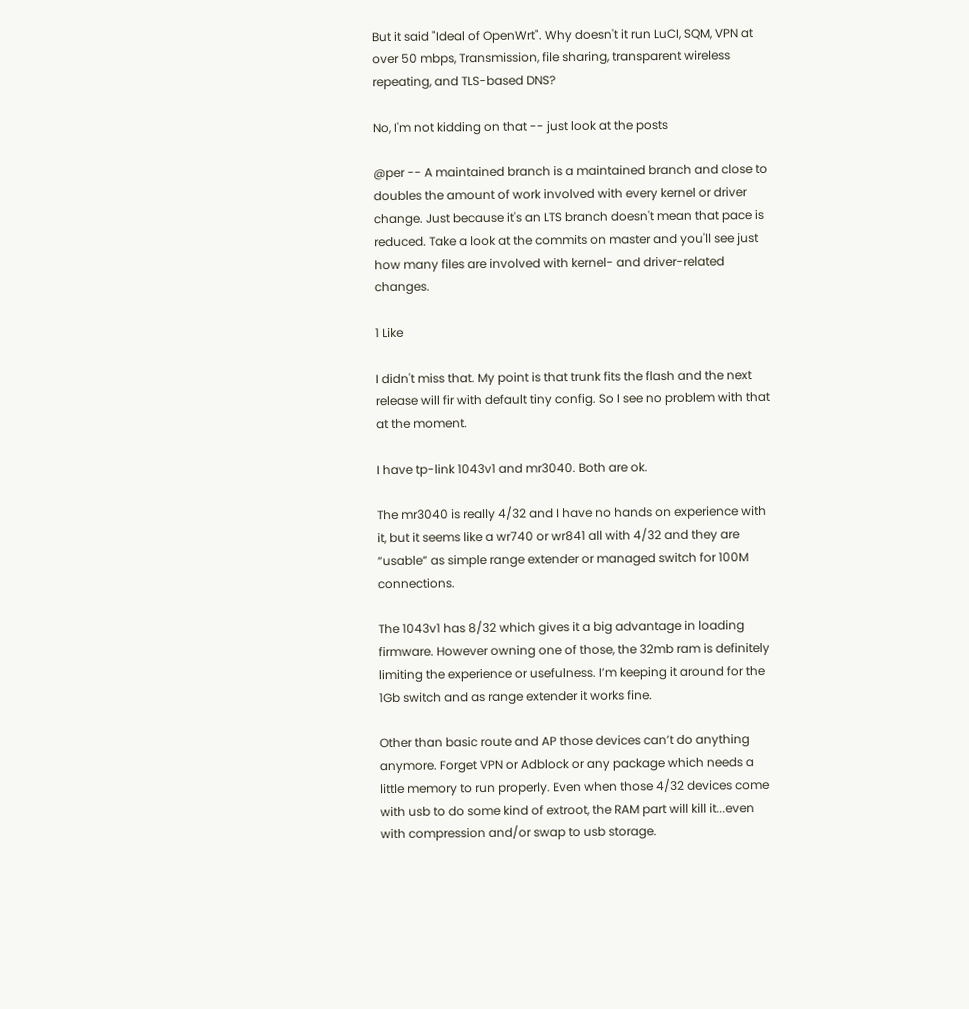But it said "Ideal of OpenWrt". Why doesn't it run LuCI, SQM, VPN at over 50 mbps, Transmission, file sharing, transparent wireless repeating, and TLS-based DNS?

No, I'm not kidding on that -- just look at the posts

@per -- A maintained branch is a maintained branch and close to doubles the amount of work involved with every kernel or driver change. Just because it's an LTS branch doesn't mean that pace is reduced. Take a look at the commits on master and you'll see just how many files are involved with kernel- and driver-related changes.

1 Like

I didn't miss that. My point is that trunk fits the flash and the next release will fir with default tiny config. So I see no problem with that at the moment.

I have tp-link 1043v1 and mr3040. Both are ok.

The mr3040 is really 4/32 and I have no hands on experience with it, but it seems like a wr740 or wr841 all with 4/32 and they are “usable” as simple range extender or managed switch for 100M connections.

The 1043v1 has 8/32 which gives it a big advantage in loading firmware. However owning one of those, the 32mb ram is definitely limiting the experience or usefulness. I’m keeping it around for the 1Gb switch and as range extender it works fine.

Other than basic route and AP those devices can’t do anything anymore. Forget VPN or Adblock or any package which needs a little memory to run properly. Even when those 4/32 devices come with usb to do some kind of extroot, the RAM part will kill it...even with compression and/or swap to usb storage.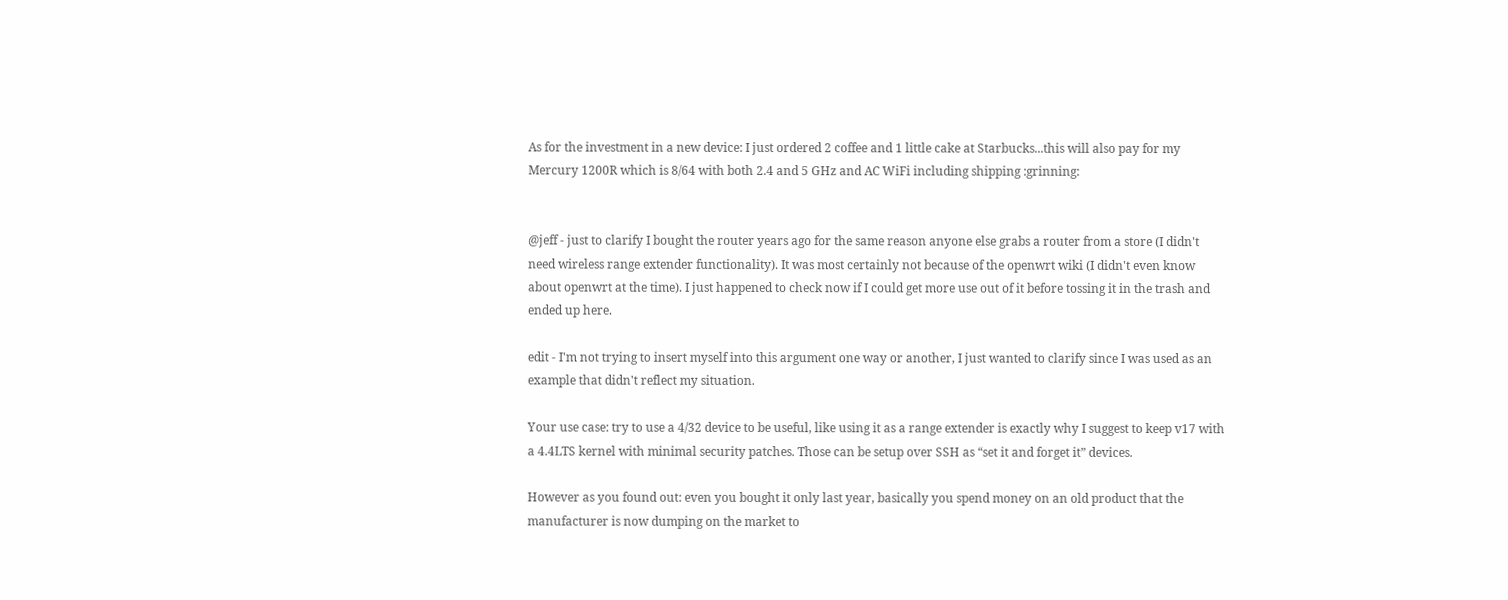As for the investment in a new device: I just ordered 2 coffee and 1 little cake at Starbucks...this will also pay for my Mercury 1200R which is 8/64 with both 2.4 and 5 GHz and AC WiFi including shipping :grinning:


@jeff - just to clarify I bought the router years ago for the same reason anyone else grabs a router from a store (I didn't need wireless range extender functionality). It was most certainly not because of the openwrt wiki (I didn't even know about openwrt at the time). I just happened to check now if I could get more use out of it before tossing it in the trash and ended up here.

edit - I'm not trying to insert myself into this argument one way or another, I just wanted to clarify since I was used as an example that didn't reflect my situation.

Your use case: try to use a 4/32 device to be useful, like using it as a range extender is exactly why I suggest to keep v17 with a 4.4LTS kernel with minimal security patches. Those can be setup over SSH as “set it and forget it” devices.

However as you found out: even you bought it only last year, basically you spend money on an old product that the manufacturer is now dumping on the market to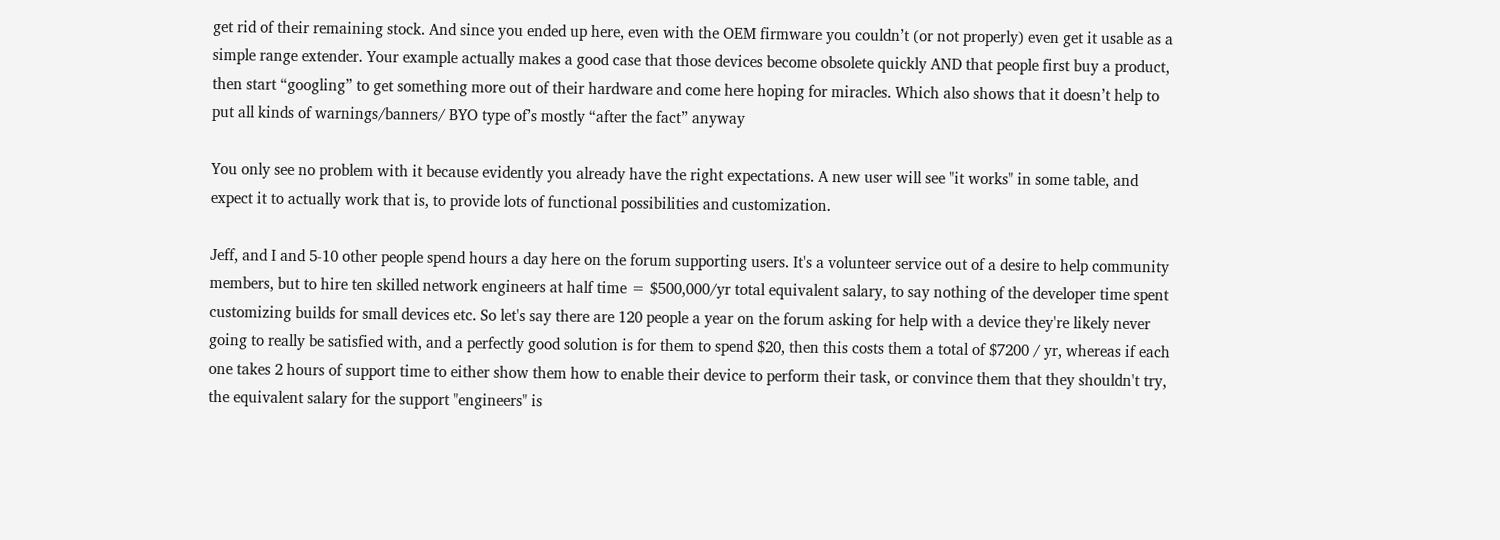get rid of their remaining stock. And since you ended up here, even with the OEM firmware you couldn’t (or not properly) even get it usable as a simple range extender. Your example actually makes a good case that those devices become obsolete quickly AND that people first buy a product, then start “googling” to get something more out of their hardware and come here hoping for miracles. Which also shows that it doesn’t help to put all kinds of warnings/banners/ BYO type of’s mostly “after the fact” anyway

You only see no problem with it because evidently you already have the right expectations. A new user will see "it works" in some table, and expect it to actually work that is, to provide lots of functional possibilities and customization.

Jeff, and I and 5-10 other people spend hours a day here on the forum supporting users. It's a volunteer service out of a desire to help community members, but to hire ten skilled network engineers at half time = $500,000/yr total equivalent salary, to say nothing of the developer time spent customizing builds for small devices etc. So let's say there are 120 people a year on the forum asking for help with a device they're likely never going to really be satisfied with, and a perfectly good solution is for them to spend $20, then this costs them a total of $7200 / yr, whereas if each one takes 2 hours of support time to either show them how to enable their device to perform their task, or convince them that they shouldn't try, the equivalent salary for the support "engineers" is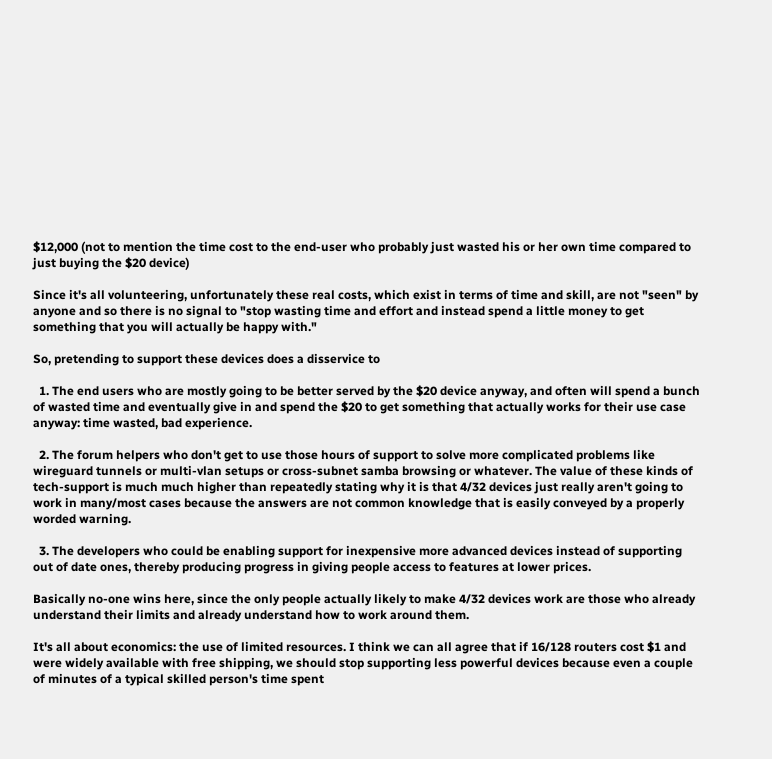$12,000 (not to mention the time cost to the end-user who probably just wasted his or her own time compared to just buying the $20 device)

Since it's all volunteering, unfortunately these real costs, which exist in terms of time and skill, are not "seen" by anyone and so there is no signal to "stop wasting time and effort and instead spend a little money to get something that you will actually be happy with."

So, pretending to support these devices does a disservice to

  1. The end users who are mostly going to be better served by the $20 device anyway, and often will spend a bunch of wasted time and eventually give in and spend the $20 to get something that actually works for their use case anyway: time wasted, bad experience.

  2. The forum helpers who don't get to use those hours of support to solve more complicated problems like wireguard tunnels or multi-vlan setups or cross-subnet samba browsing or whatever. The value of these kinds of tech-support is much much higher than repeatedly stating why it is that 4/32 devices just really aren't going to work in many/most cases because the answers are not common knowledge that is easily conveyed by a properly worded warning.

  3. The developers who could be enabling support for inexpensive more advanced devices instead of supporting out of date ones, thereby producing progress in giving people access to features at lower prices.

Basically no-one wins here, since the only people actually likely to make 4/32 devices work are those who already understand their limits and already understand how to work around them.

It's all about economics: the use of limited resources. I think we can all agree that if 16/128 routers cost $1 and were widely available with free shipping, we should stop supporting less powerful devices because even a couple of minutes of a typical skilled person's time spent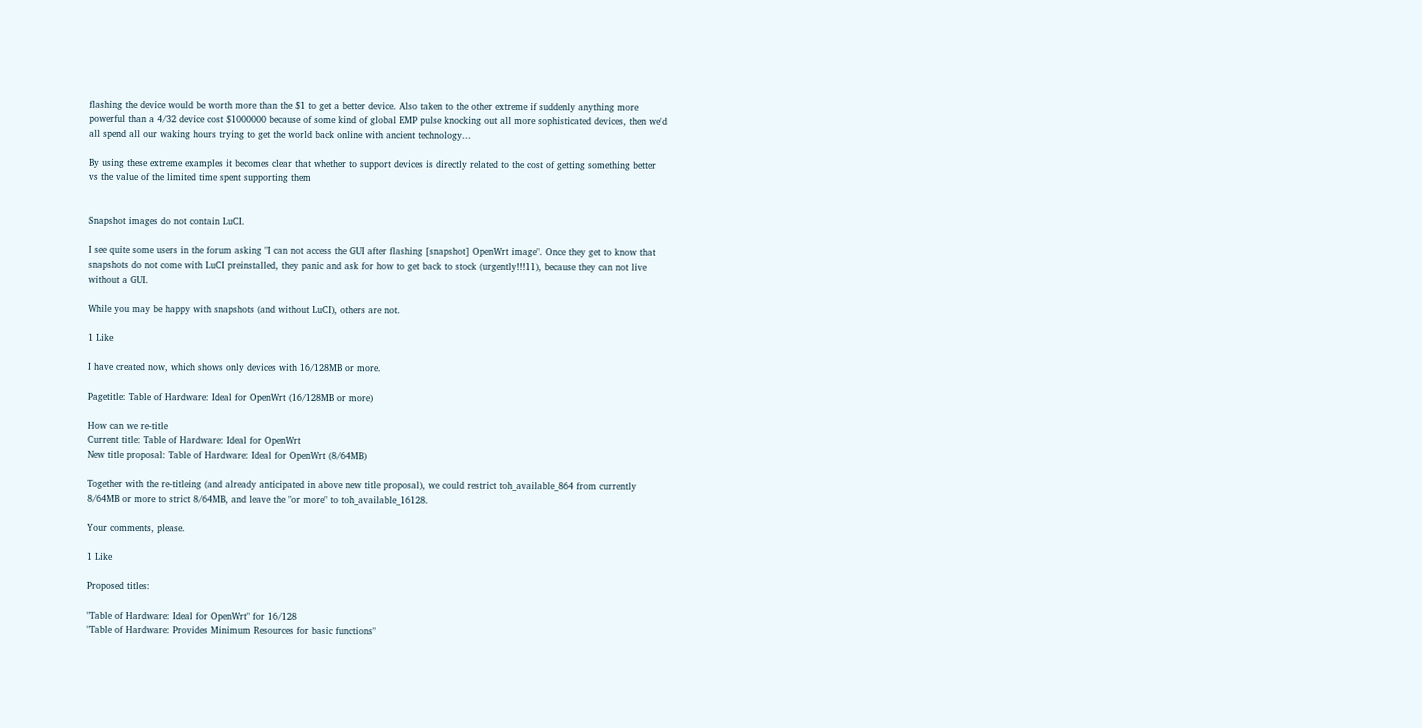flashing the device would be worth more than the $1 to get a better device. Also taken to the other extreme if suddenly anything more powerful than a 4/32 device cost $1000000 because of some kind of global EMP pulse knocking out all more sophisticated devices, then we'd all spend all our waking hours trying to get the world back online with ancient technology...

By using these extreme examples it becomes clear that whether to support devices is directly related to the cost of getting something better vs the value of the limited time spent supporting them


Snapshot images do not contain LuCI.

I see quite some users in the forum asking "I can not access the GUI after flashing [snapshot] OpenWrt image". Once they get to know that snapshots do not come with LuCI preinstalled, they panic and ask for how to get back to stock (urgently!!!11), because they can not live without a GUI.

While you may be happy with snapshots (and without LuCI), others are not.

1 Like

I have created now, which shows only devices with 16/128MB or more.

Pagetitle: Table of Hardware: Ideal for OpenWrt (16/128MB or more)

How can we re-title
Current title: Table of Hardware: Ideal for OpenWrt
New title proposal: Table of Hardware: Ideal for OpenWrt (8/64MB)

Together with the re-titleing (and already anticipated in above new title proposal), we could restrict toh_available_864 from currently 8/64MB or more to strict 8/64MB, and leave the "or more" to toh_available_16128.

Your comments, please.

1 Like

Proposed titles:

"Table of Hardware: Ideal for OpenWrt" for 16/128
"Table of Hardware: Provides Minimum Resources for basic functions"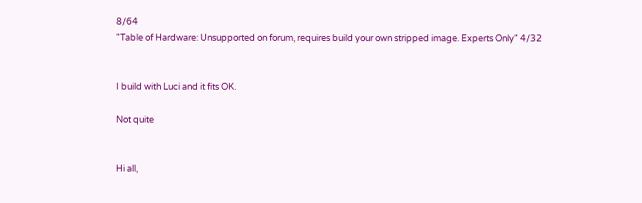8/64
"Table of Hardware: Unsupported on forum, requires build your own stripped image. Experts Only" 4/32


I build with Luci and it fits OK.

Not quite


Hi all,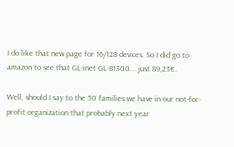I do like that new page for 16/128 devices. So I did go to amazon to see that GL-inet GL-B1300... just 89,23€.

Well, should I say to the 50 families we have in our not-for-profit organization that probably next year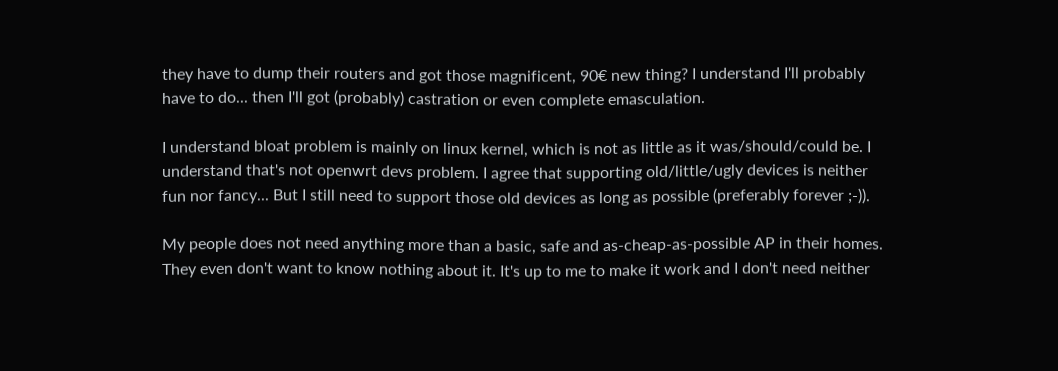they have to dump their routers and got those magnificent, 90€ new thing? I understand I'll probably have to do... then I'll got (probably) castration or even complete emasculation.

I understand bloat problem is mainly on linux kernel, which is not as little as it was/should/could be. I understand that's not openwrt devs problem. I agree that supporting old/little/ugly devices is neither fun nor fancy... But I still need to support those old devices as long as possible (preferably forever ;-)).

My people does not need anything more than a basic, safe and as-cheap-as-possible AP in their homes. They even don't want to know nothing about it. It's up to me to make it work and I don't need neither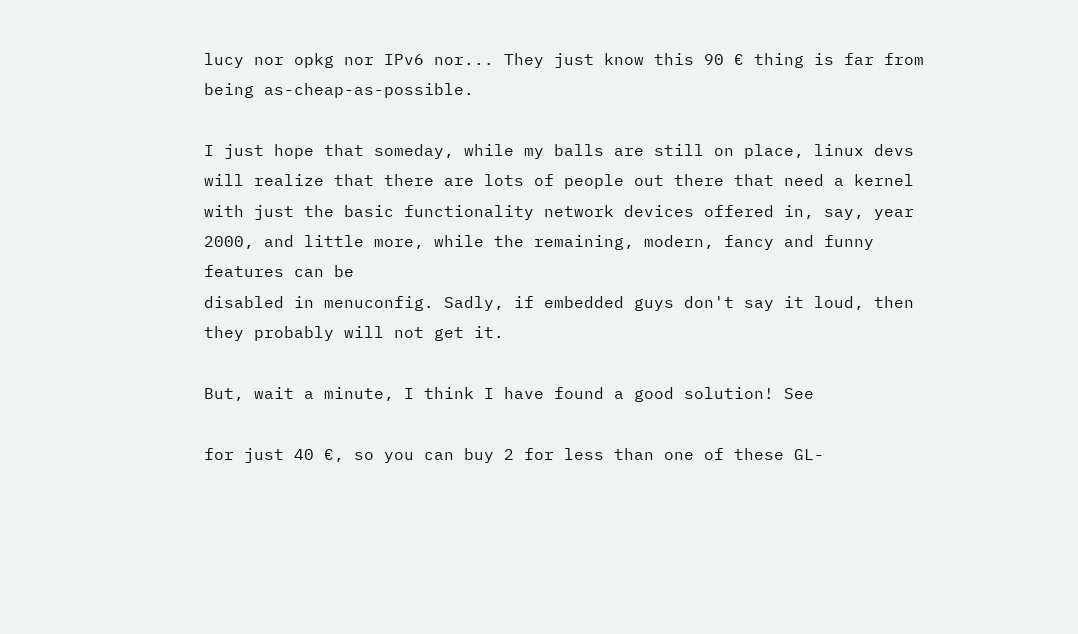lucy nor opkg nor IPv6 nor... They just know this 90 € thing is far from being as-cheap-as-possible.

I just hope that someday, while my balls are still on place, linux devs will realize that there are lots of people out there that need a kernel with just the basic functionality network devices offered in, say, year 2000, and little more, while the remaining, modern, fancy and funny features can be
disabled in menuconfig. Sadly, if embedded guys don't say it loud, then they probably will not get it.

But, wait a minute, I think I have found a good solution! See

for just 40 €, so you can buy 2 for less than one of these GL-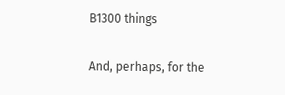B1300 things

And, perhaps, for the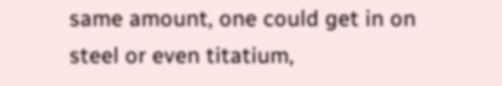same amount, one could get in on steel or even titatium,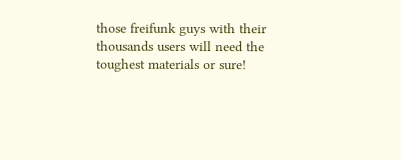those freifunk guys with their thousands users will need the toughest materials or sure!